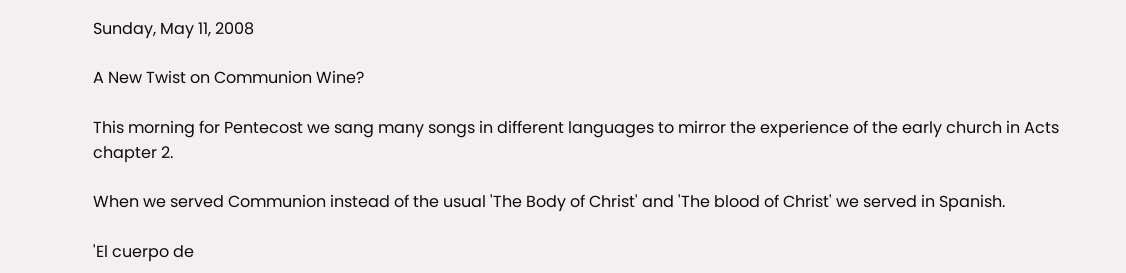Sunday, May 11, 2008

A New Twist on Communion Wine?

This morning for Pentecost we sang many songs in different languages to mirror the experience of the early church in Acts chapter 2.

When we served Communion instead of the usual 'The Body of Christ' and 'The blood of Christ' we served in Spanish.

'El cuerpo de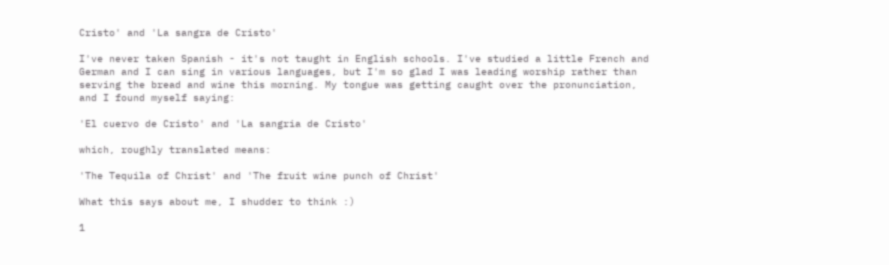Cristo' and 'La sangra de Cristo'

I've never taken Spanish - it's not taught in English schools. I've studied a little French and German and I can sing in various languages, but I'm so glad I was leading worship rather than serving the bread and wine this morning. My tongue was getting caught over the pronunciation, and I found myself saying:

'El cuervo de Cristo' and 'La sangria de Cristo'

which, roughly translated means:

'The Tequila of Christ' and 'The fruit wine punch of Christ'

What this says about me, I shudder to think :)

1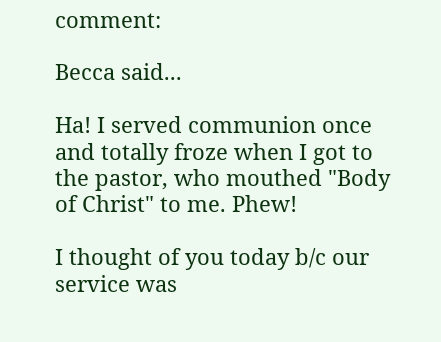comment:

Becca said...

Ha! I served communion once and totally froze when I got to the pastor, who mouthed "Body of Christ" to me. Phew!

I thought of you today b/c our service was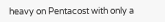heavy on Pentacost with only a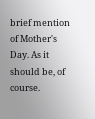brief mention of Mother's Day. As it should be, of course.